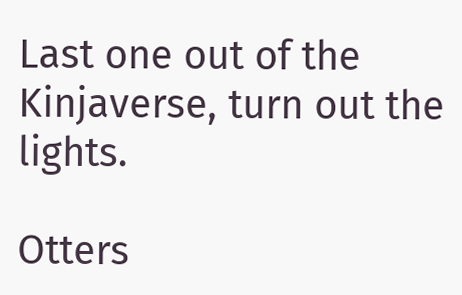Last one out of the Kinjaverse, turn out the lights.

Otters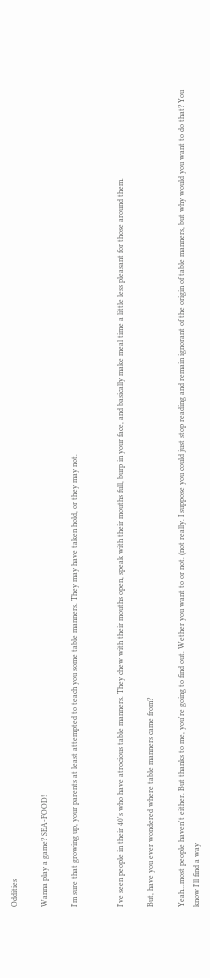Oddities

Wanna play a game? SEA-FOOD!

I'm sure that growing up, your parents at least attempted to teach you some table manners. They may have taken hold, or they may not.


I've seen people in their 40's who have atrocious table manners. They chew with their mouths open, speak with their mouths full, burp in your face, and basically make meal time a little less pleasant for those around them.

But, have you ever wondered where table manners came from?

Yeah...most people haven't either. But thanks to me, you're going to find out. Wether you want to or not. (not really. I suppose you could just stop reading and remain ignorant of the origin of table manners, but why would you want to do that? You know I'll find a way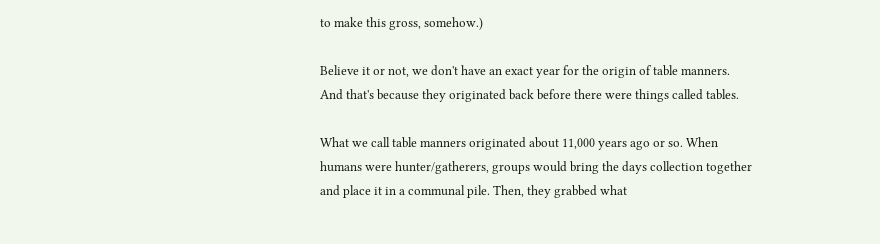to make this gross, somehow.)

Believe it or not, we don't have an exact year for the origin of table manners. And that's because they originated back before there were things called tables.

What we call table manners originated about 11,000 years ago or so. When humans were hunter/gatherers, groups would bring the days collection together and place it in a communal pile. Then, they grabbed what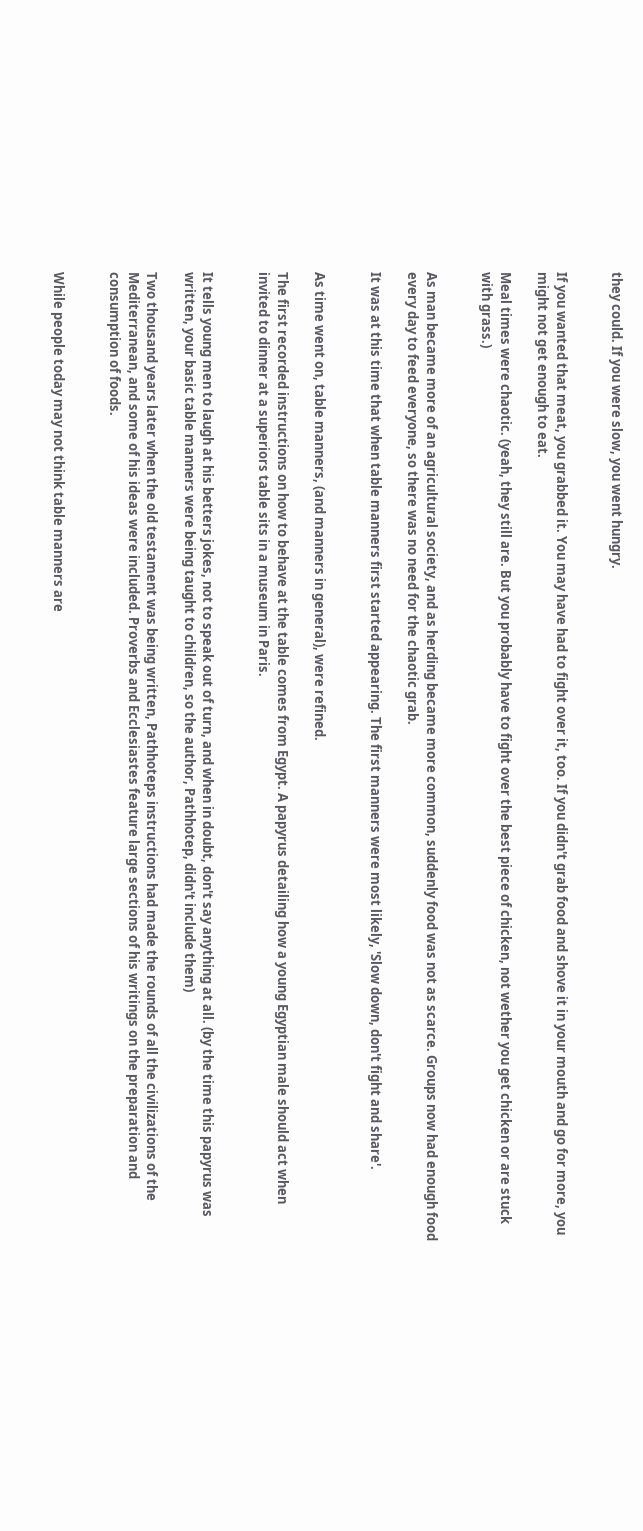they could. If you were slow, you went hungry.


If you wanted that meat, you grabbed it. You may have had to fight over it, too. If you didn't grab food and shove it in your mouth and go for more, you might not get enough to eat.

Meal times were chaotic. (yeah, they still are. But you probably have to fight over the best piece of chicken, not wether you get chicken or are stuck with grass.)


As man became more of an agricultural society, and as herding became more common, suddenly food was not as scarce. Groups now had enough food every day to feed everyone, so there was no need for the chaotic grab.

It was at this time that when table manners first started appearing. The first manners were most likely, 'Slow down, don't fight and share'.


As time went on, table manners, (and manners in general), were refined.

The first recorded instructions on how to behave at the table comes from Egypt. A papyrus detailing how a young Egyptian male should act when invited to dinner at a superiors table sits in a museum in Paris.


It tells young men to laugh at his betters jokes, not to speak out of turn, and when in doubt, don't say anything at all. (by the time this papyrus was written, your basic table manners were being taught to children, so the author, Pathhotep, didn't include them)

Two thousand years later when the old testament was being written, Pathhoteps instructions had made the rounds of all the civilizations of the Mediterranean, and some of his ideas were included. Proverbs and Ecclesiastes feature large sections of his writings on the preparation and consumption of foods.


While people today may not think table manners are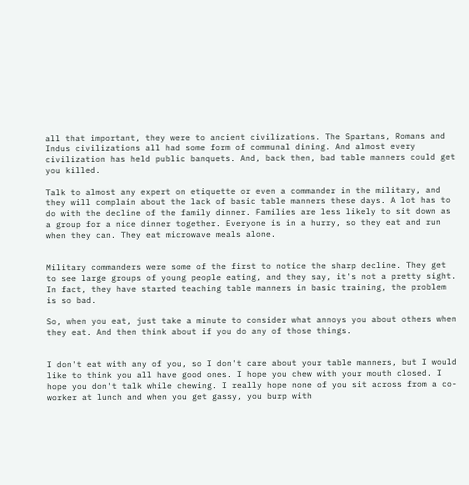all that important, they were to ancient civilizations. The Spartans, Romans and Indus civilizations all had some form of communal dining. And almost every civilization has held public banquets. And, back then, bad table manners could get you killed.

Talk to almost any expert on etiquette or even a commander in the military, and they will complain about the lack of basic table manners these days. A lot has to do with the decline of the family dinner. Families are less likely to sit down as a group for a nice dinner together. Everyone is in a hurry, so they eat and run when they can. They eat microwave meals alone.


Military commanders were some of the first to notice the sharp decline. They get to see large groups of young people eating, and they say, it's not a pretty sight. In fact, they have started teaching table manners in basic training, the problem is so bad.

So, when you eat, just take a minute to consider what annoys you about others when they eat. And then think about if you do any of those things.


I don't eat with any of you, so I don't care about your table manners, but I would like to think you all have good ones. I hope you chew with your mouth closed. I hope you don't talk while chewing. I really hope none of you sit across from a co-worker at lunch and when you get gassy, you burp with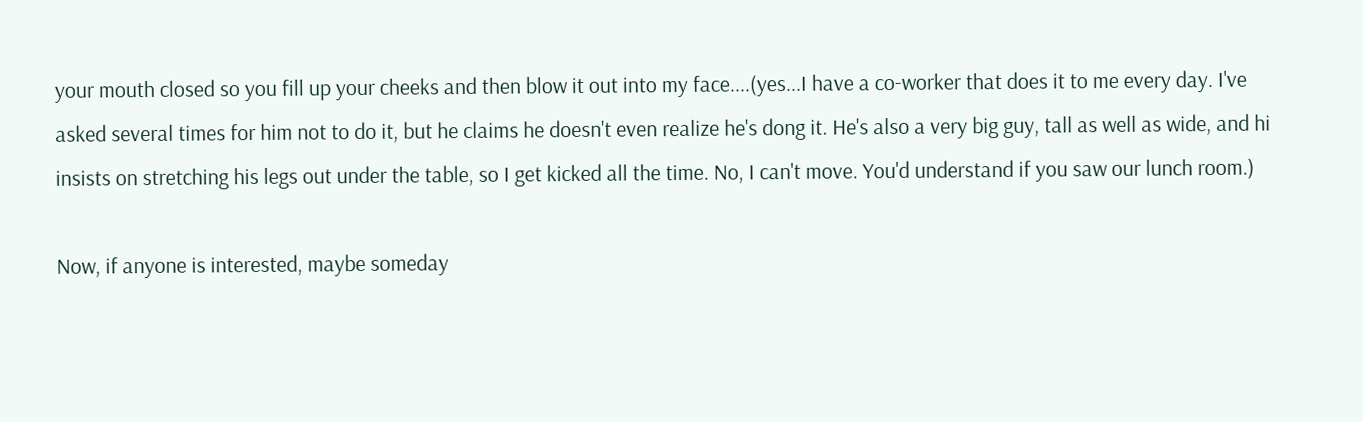your mouth closed so you fill up your cheeks and then blow it out into my face....(yes...I have a co-worker that does it to me every day. I've asked several times for him not to do it, but he claims he doesn't even realize he's dong it. He's also a very big guy, tall as well as wide, and hi insists on stretching his legs out under the table, so I get kicked all the time. No, I can't move. You'd understand if you saw our lunch room.)

Now, if anyone is interested, maybe someday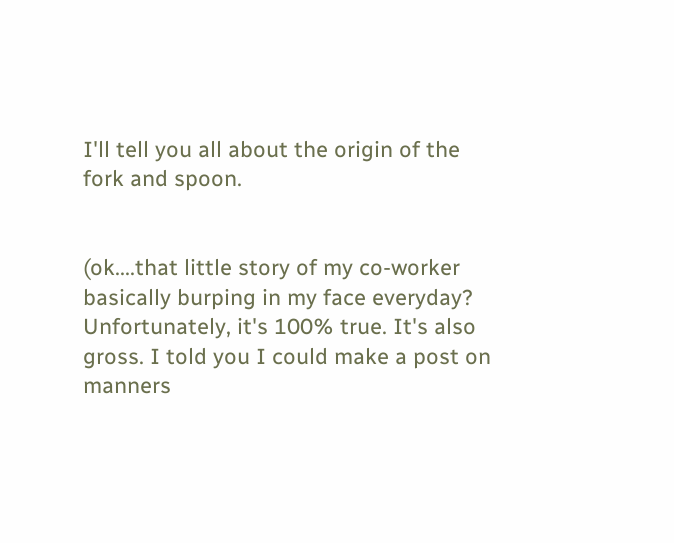I'll tell you all about the origin of the fork and spoon.


(ok....that little story of my co-worker basically burping in my face everyday? Unfortunately, it's 100% true. It's also gross. I told you I could make a post on manners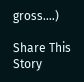gross....)

Share This Story